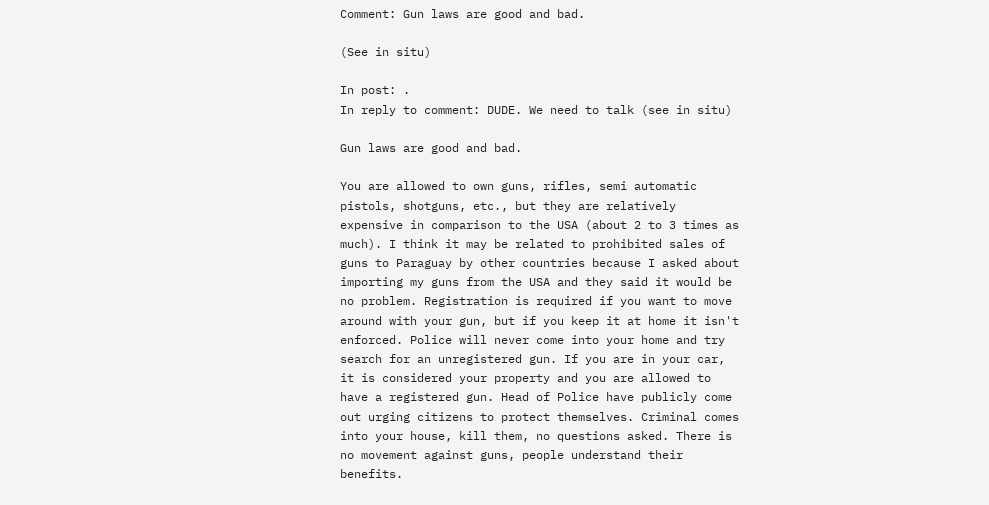Comment: Gun laws are good and bad.

(See in situ)

In post: .
In reply to comment: DUDE. We need to talk (see in situ)

Gun laws are good and bad.

You are allowed to own guns, rifles, semi automatic pistols, shotguns, etc., but they are relatively expensive in comparison to the USA (about 2 to 3 times as much). I think it may be related to prohibited sales of guns to Paraguay by other countries because I asked about importing my guns from the USA and they said it would be no problem. Registration is required if you want to move around with your gun, but if you keep it at home it isn't enforced. Police will never come into your home and try search for an unregistered gun. If you are in your car, it is considered your property and you are allowed to have a registered gun. Head of Police have publicly come out urging citizens to protect themselves. Criminal comes into your house, kill them, no questions asked. There is no movement against guns, people understand their benefits.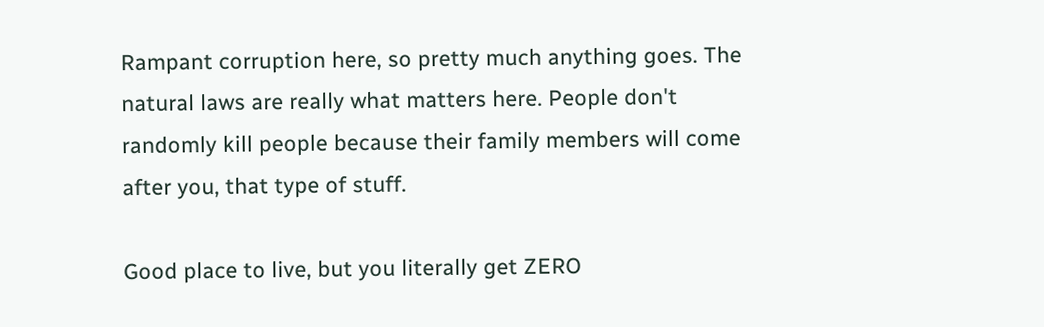Rampant corruption here, so pretty much anything goes. The natural laws are really what matters here. People don't randomly kill people because their family members will come after you, that type of stuff.

Good place to live, but you literally get ZERO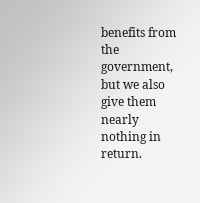benefits from the government, but we also give them nearly nothing in return.